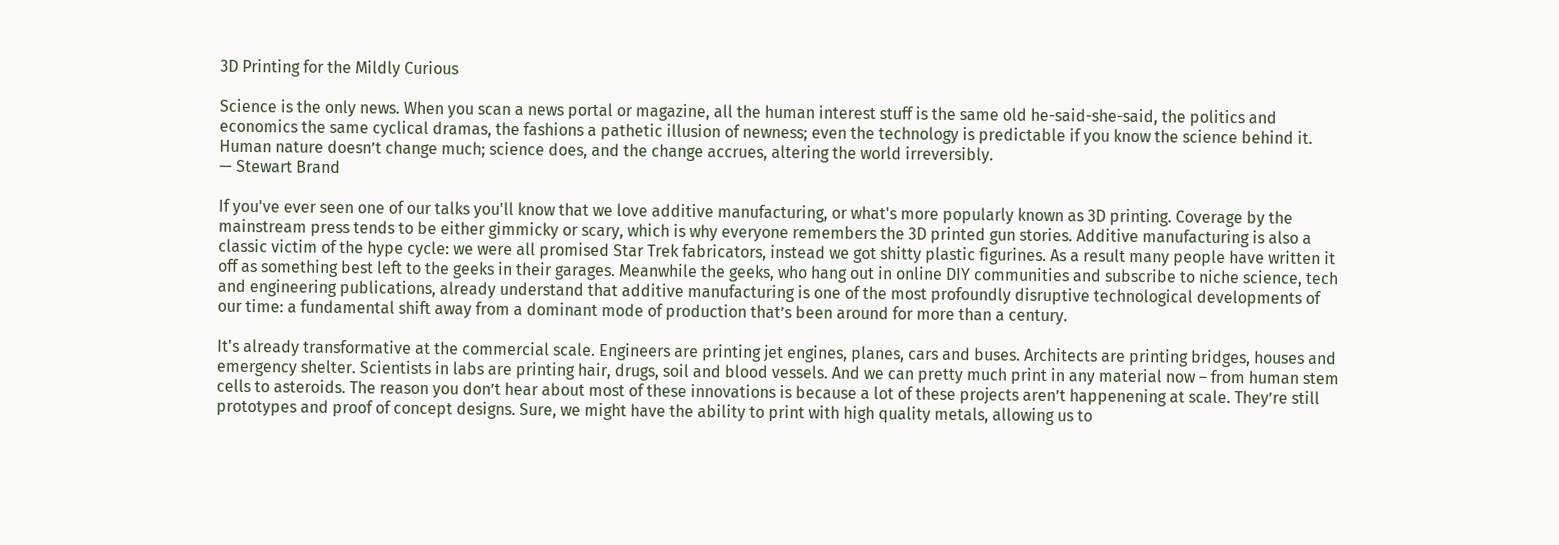3D Printing for the Mildly Curious

Science is the only news. When you scan a news portal or magazine, all the human interest stuff is the same old he-said-she-said, the politics and economics the same cyclical dramas, the fashions a pathetic illusion of newness; even the technology is predictable if you know the science behind it. Human nature doesn’t change much; science does, and the change accrues, altering the world irreversibly.
— Stewart Brand

If you've ever seen one of our talks you'll know that we love additive manufacturing, or what's more popularly known as 3D printing. Coverage by the mainstream press tends to be either gimmicky or scary, which is why everyone remembers the 3D printed gun stories. Additive manufacturing is also a classic victim of the hype cycle: we were all promised Star Trek fabricators, instead we got shitty plastic figurines. As a result many people have written it off as something best left to the geeks in their garages. Meanwhile the geeks, who hang out in online DIY communities and subscribe to niche science, tech and engineering publications, already understand that additive manufacturing is one of the most profoundly disruptive technological developments of our time: a fundamental shift away from a dominant mode of production that’s been around for more than a century.

It's already transformative at the commercial scale. Engineers are printing jet engines, planes, cars and buses. Architects are printing bridges, houses and emergency shelter. Scientists in labs are printing hair, drugs, soil and blood vessels. And we can pretty much print in any material now – from human stem cells to asteroids. The reason you don’t hear about most of these innovations is because a lot of these projects aren’t happenening at scale. They’re still prototypes and proof of concept designs. Sure, we might have the ability to print with high quality metals, allowing us to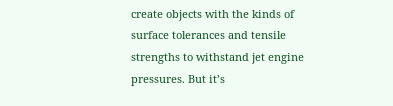create objects with the kinds of surface tolerances and tensile strengths to withstand jet engine pressures. But it’s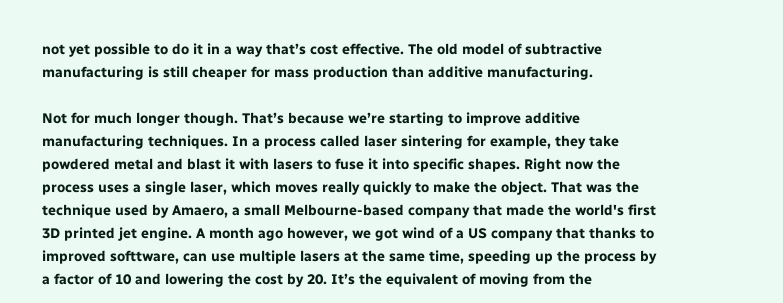not yet possible to do it in a way that’s cost effective. The old model of subtractive manufacturing is still cheaper for mass production than additive manufacturing.

Not for much longer though. That’s because we’re starting to improve additive manufacturing techniques. In a process called laser sintering for example, they take powdered metal and blast it with lasers to fuse it into specific shapes. Right now the process uses a single laser, which moves really quickly to make the object. That was the technique used by Amaero, a small Melbourne-based company that made the world's first 3D printed jet engine. A month ago however, we got wind of a US company that thanks to improved softtware, can use multiple lasers at the same time, speeding up the process by a factor of 10 and lowering the cost by 20. It’s the equivalent of moving from the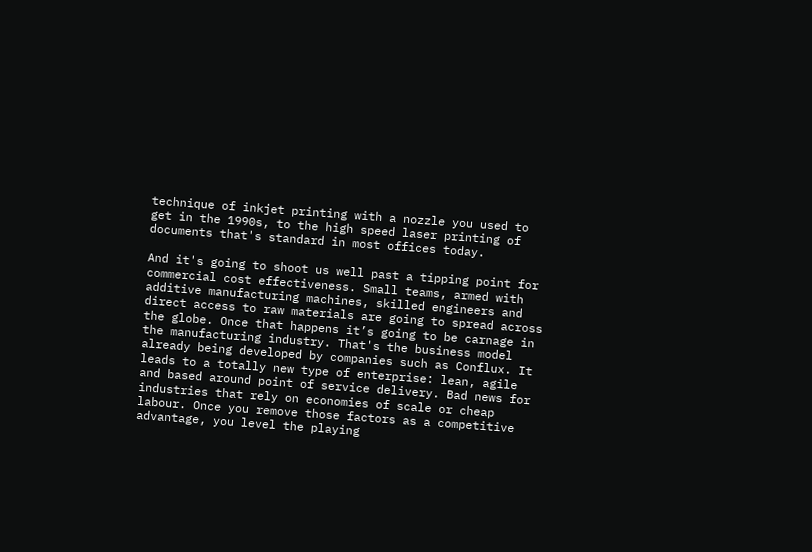technique of inkjet printing with a nozzle you used to get in the 1990s, to the high speed laser printing of documents that's standard in most offices today.

And it's going to shoot us well past a tipping point for commercial cost effectiveness. Small teams, armed with additive manufacturing machines, skilled engineers and direct access to raw materials are going to spread across the globe. Once that happens it’s going to be carnage in the manufacturing industry. That's the business model already being developed by companies such as Conflux. It leads to a totally new type of enterprise: lean, agile and based around point of service delivery. Bad news for industries that rely on economies of scale or cheap labour. Once you remove those factors as a competitive advantage, you level the playing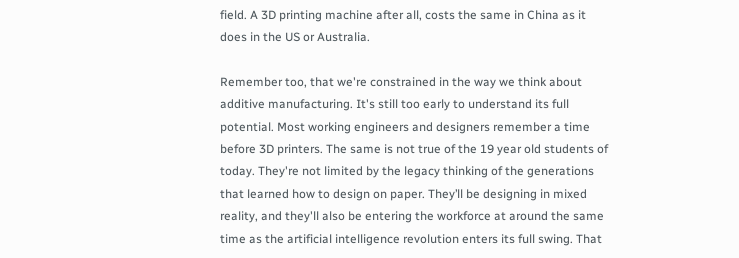field. A 3D printing machine after all, costs the same in China as it does in the US or Australia.

Remember too, that we're constrained in the way we think about additive manufacturing. It's still too early to understand its full potential. Most working engineers and designers remember a time before 3D printers. The same is not true of the 19 year old students of today. They're not limited by the legacy thinking of the generations that learned how to design on paper. They’ll be designing in mixed reality, and they'll also be entering the workforce at around the same time as the artificial intelligence revolution enters its full swing. That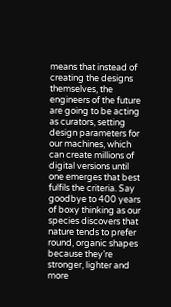means that instead of creating the designs themselves, the engineers of the future are going to be acting as curators, setting design parameters for our machines, which can create millions of digital versions until one emerges that best fulfils the criteria. Say goodbye to 400 years of boxy thinking as our species discovers that nature tends to prefer round, organic shapes because they’re stronger, lighter and more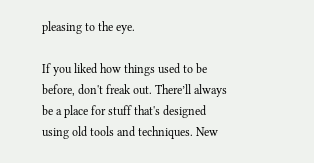pleasing to the eye.

If you liked how things used to be before, don't freak out. There’ll always be a place for stuff that's designed using old tools and techniques. New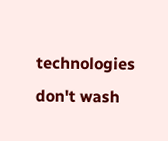technologies don't wash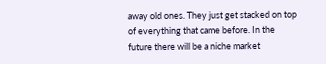away old ones. They just get stacked on top of everything that came before. In the future there will be a niche market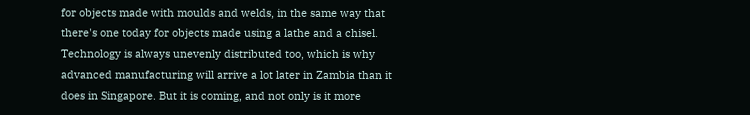for objects made with moulds and welds, in the same way that there's one today for objects made using a lathe and a chisel. Technology is always unevenly distributed too, which is why advanced manufacturing will arrive a lot later in Zambia than it does in Singapore. But it is coming, and not only is it more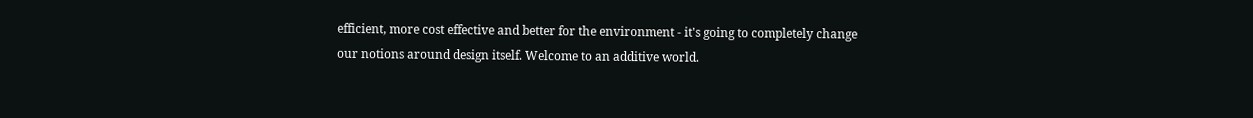efficient, more cost effective and better for the environment - it's going to completely change our notions around design itself. Welcome to an additive world.